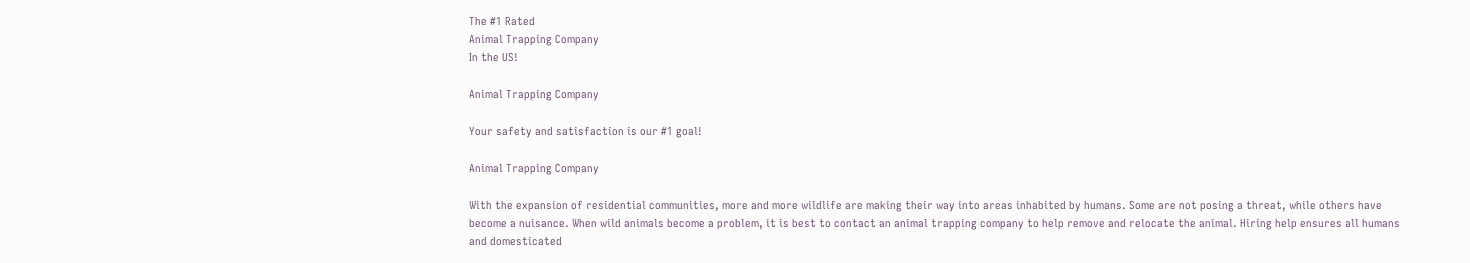The #1 Rated
Animal Trapping Company
In the US!

Animal Trapping Company

Your safety and satisfaction is our #1 goal!

Animal Trapping Company

With the expansion of residential communities, more and more wildlife are making their way into areas inhabited by humans. Some are not posing a threat, while others have become a nuisance. When wild animals become a problem, it is best to contact an animal trapping company to help remove and relocate the animal. Hiring help ensures all humans and domesticated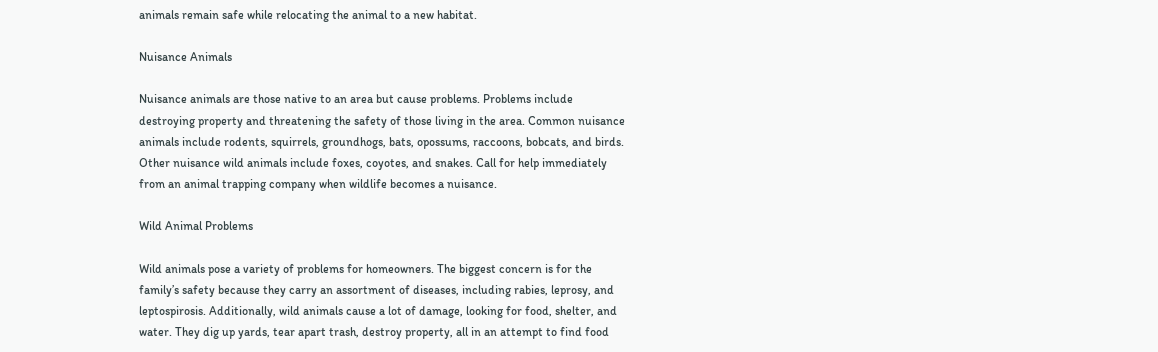animals remain safe while relocating the animal to a new habitat.

Nuisance Animals

Nuisance animals are those native to an area but cause problems. Problems include destroying property and threatening the safety of those living in the area. Common nuisance animals include rodents, squirrels, groundhogs, bats, opossums, raccoons, bobcats, and birds. Other nuisance wild animals include foxes, coyotes, and snakes. Call for help immediately from an animal trapping company when wildlife becomes a nuisance.

Wild Animal Problems

Wild animals pose a variety of problems for homeowners. The biggest concern is for the family’s safety because they carry an assortment of diseases, including rabies, leprosy, and leptospirosis. Additionally, wild animals cause a lot of damage, looking for food, shelter, and water. They dig up yards, tear apart trash, destroy property, all in an attempt to find food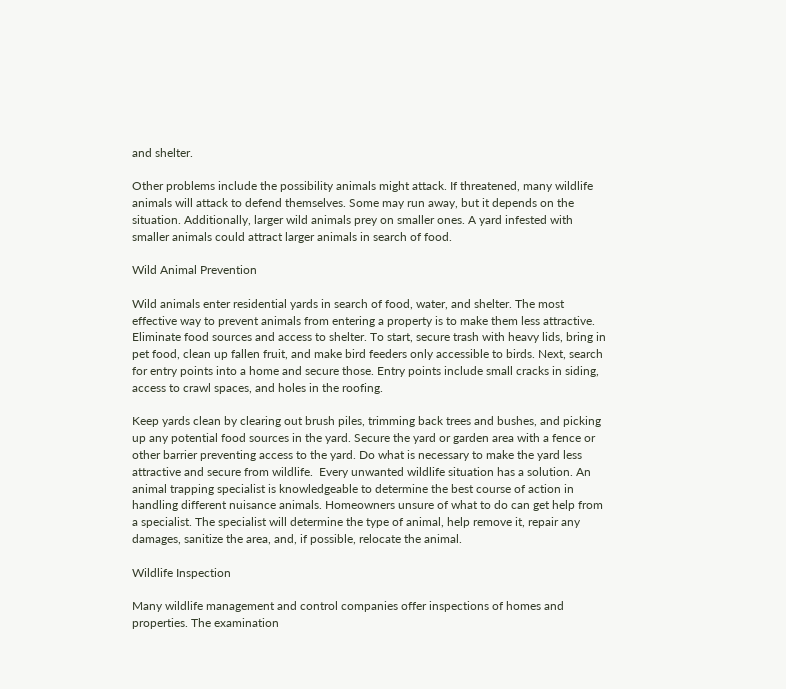and shelter.

Other problems include the possibility animals might attack. If threatened, many wildlife animals will attack to defend themselves. Some may run away, but it depends on the situation. Additionally, larger wild animals prey on smaller ones. A yard infested with smaller animals could attract larger animals in search of food.

Wild Animal Prevention

Wild animals enter residential yards in search of food, water, and shelter. The most effective way to prevent animals from entering a property is to make them less attractive. Eliminate food sources and access to shelter. To start, secure trash with heavy lids, bring in pet food, clean up fallen fruit, and make bird feeders only accessible to birds. Next, search for entry points into a home and secure those. Entry points include small cracks in siding, access to crawl spaces, and holes in the roofing.

Keep yards clean by clearing out brush piles, trimming back trees and bushes, and picking up any potential food sources in the yard. Secure the yard or garden area with a fence or other barrier preventing access to the yard. Do what is necessary to make the yard less attractive and secure from wildlife.  Every unwanted wildlife situation has a solution. An animal trapping specialist is knowledgeable to determine the best course of action in handling different nuisance animals. Homeowners unsure of what to do can get help from a specialist. The specialist will determine the type of animal, help remove it, repair any damages, sanitize the area, and, if possible, relocate the animal.

Wildlife Inspection

Many wildlife management and control companies offer inspections of homes and properties. The examination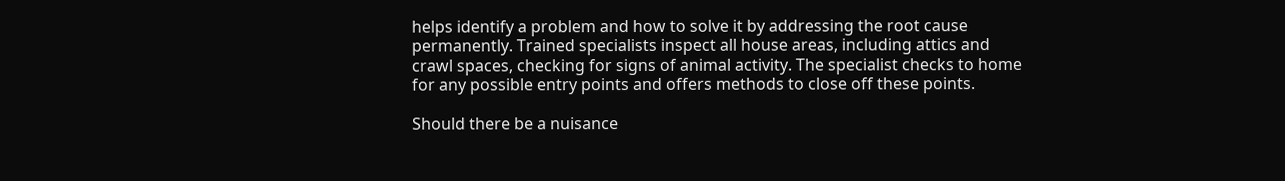helps identify a problem and how to solve it by addressing the root cause permanently. Trained specialists inspect all house areas, including attics and crawl spaces, checking for signs of animal activity. The specialist checks to home for any possible entry points and offers methods to close off these points.

Should there be a nuisance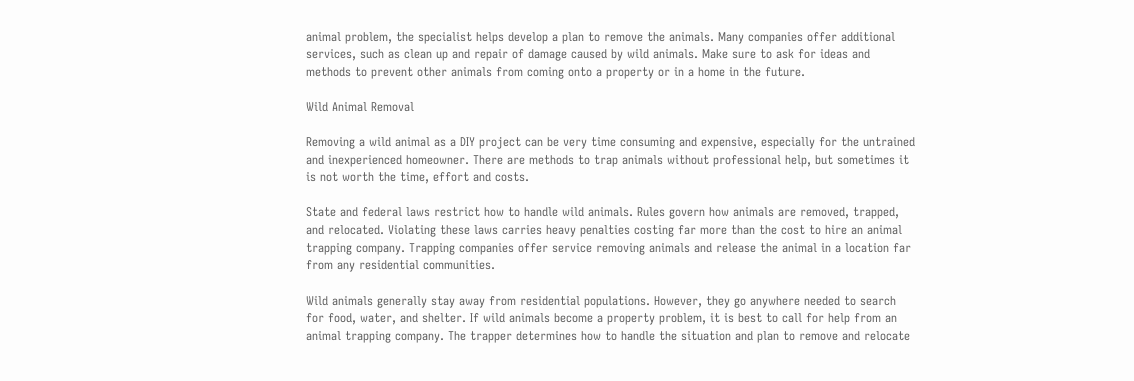animal problem, the specialist helps develop a plan to remove the animals. Many companies offer additional services, such as clean up and repair of damage caused by wild animals. Make sure to ask for ideas and methods to prevent other animals from coming onto a property or in a home in the future.

Wild Animal Removal

Removing a wild animal as a DIY project can be very time consuming and expensive, especially for the untrained and inexperienced homeowner. There are methods to trap animals without professional help, but sometimes it is not worth the time, effort and costs.

State and federal laws restrict how to handle wild animals. Rules govern how animals are removed, trapped, and relocated. Violating these laws carries heavy penalties costing far more than the cost to hire an animal trapping company. Trapping companies offer service removing animals and release the animal in a location far from any residential communities.

Wild animals generally stay away from residential populations. However, they go anywhere needed to search for food, water, and shelter. If wild animals become a property problem, it is best to call for help from an animal trapping company. The trapper determines how to handle the situation and plan to remove and relocate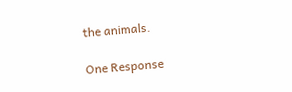the animals.

One Response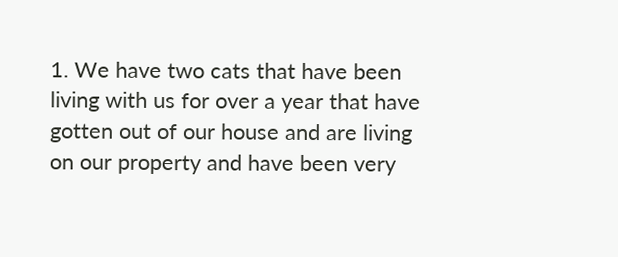1. We have two cats that have been living with us for over a year that have gotten out of our house and are living on our property and have been very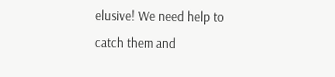elusive! We need help to catch them and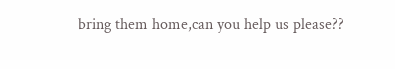bring them home,can you help us please??